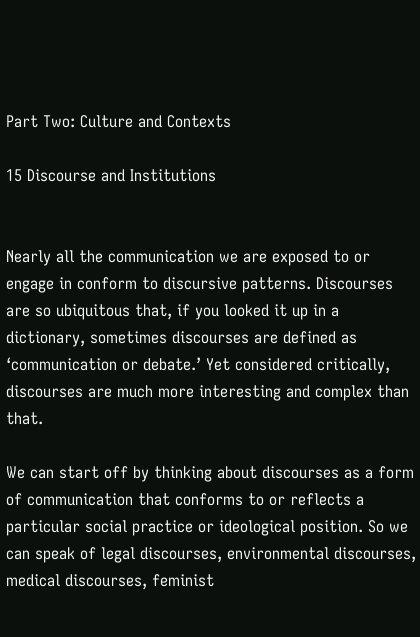Part Two: Culture and Contexts

15 Discourse and Institutions


Nearly all the communication we are exposed to or engage in conform to discursive patterns. Discourses are so ubiquitous that, if you looked it up in a dictionary, sometimes discourses are defined as ‘communication or debate.’ Yet considered critically, discourses are much more interesting and complex than that.

We can start off by thinking about discourses as a form of communication that conforms to or reflects a particular social practice or ideological position. So we can speak of legal discourses, environmental discourses, medical discourses, feminist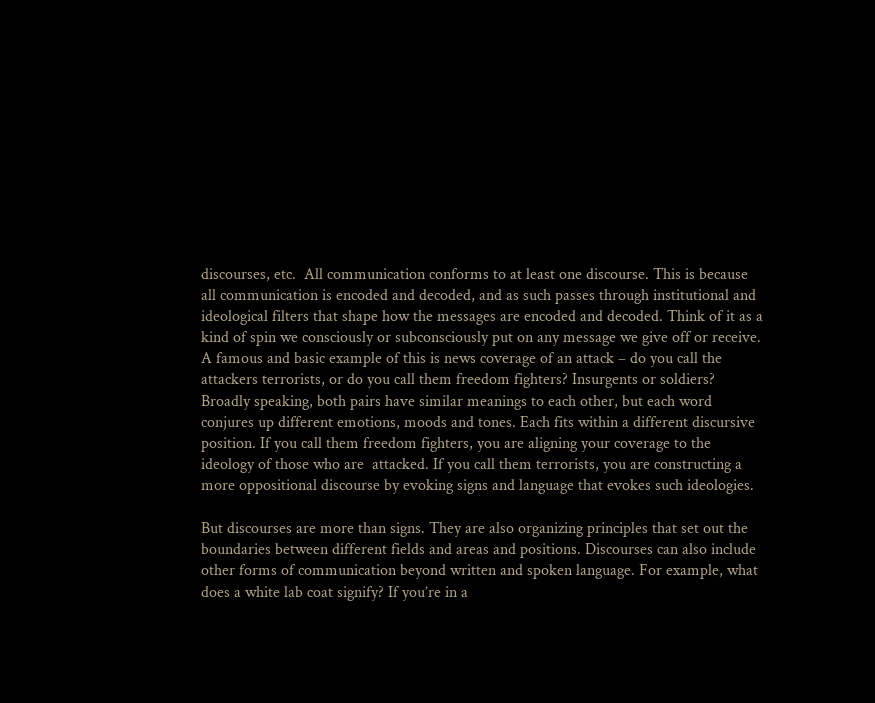discourses, etc.  All communication conforms to at least one discourse. This is because all communication is encoded and decoded, and as such passes through institutional and ideological filters that shape how the messages are encoded and decoded. Think of it as a kind of spin we consciously or subconsciously put on any message we give off or receive. A famous and basic example of this is news coverage of an attack – do you call the attackers terrorists, or do you call them freedom fighters? Insurgents or soldiers? Broadly speaking, both pairs have similar meanings to each other, but each word conjures up different emotions, moods and tones. Each fits within a different discursive position. If you call them freedom fighters, you are aligning your coverage to the ideology of those who are  attacked. If you call them terrorists, you are constructing a more oppositional discourse by evoking signs and language that evokes such ideologies.

But discourses are more than signs. They are also organizing principles that set out the boundaries between different fields and areas and positions. Discourses can also include other forms of communication beyond written and spoken language. For example, what does a white lab coat signify? If you’re in a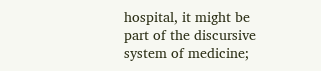hospital, it might be part of the discursive system of medicine;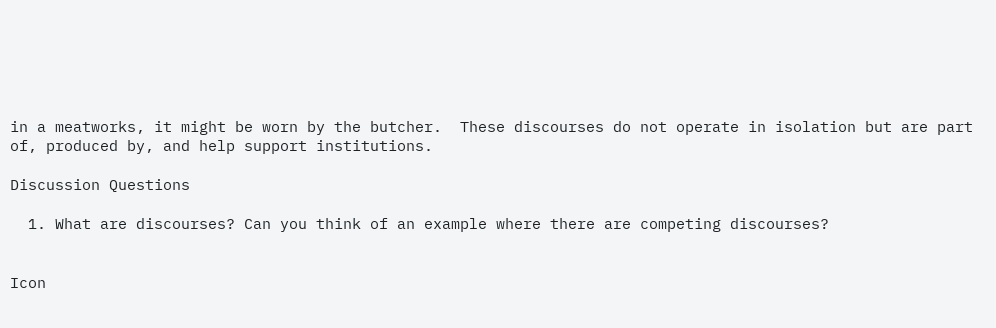in a meatworks, it might be worn by the butcher.  These discourses do not operate in isolation but are part of, produced by, and help support institutions.

Discussion Questions

  1. What are discourses? Can you think of an example where there are competing discourses?


Icon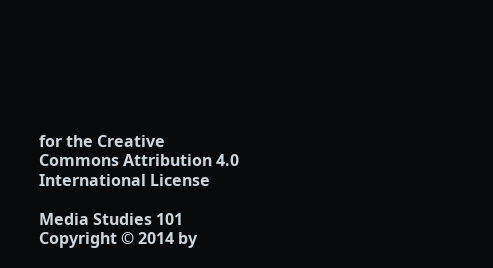for the Creative Commons Attribution 4.0 International License

Media Studies 101 Copyright © 2014 by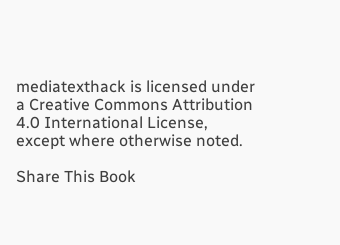mediatexthack is licensed under a Creative Commons Attribution 4.0 International License, except where otherwise noted.

Share This Book